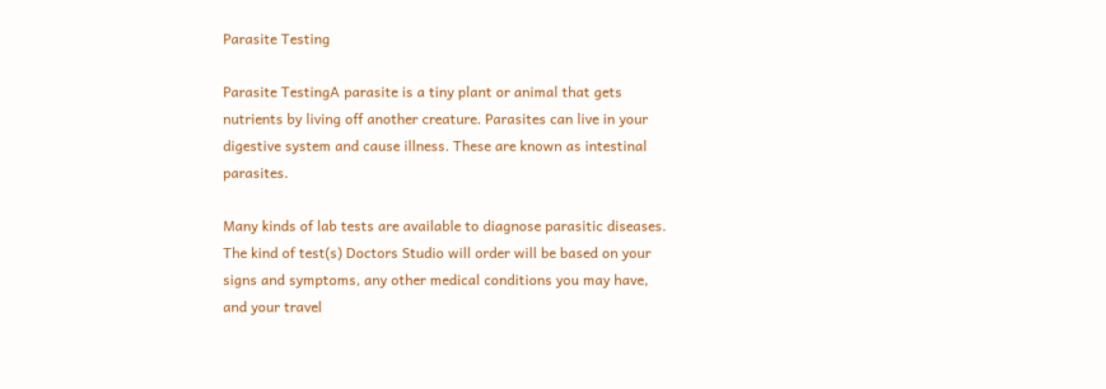Parasite Testing

Parasite TestingA parasite is a tiny plant or animal that gets nutrients by living off another creature. Parasites can live in your digestive system and cause illness. These are known as intestinal parasites.

Many kinds of lab tests are available to diagnose parasitic diseases. The kind of test(s) Doctors Studio will order will be based on your signs and symptoms, any other medical conditions you may have, and your travel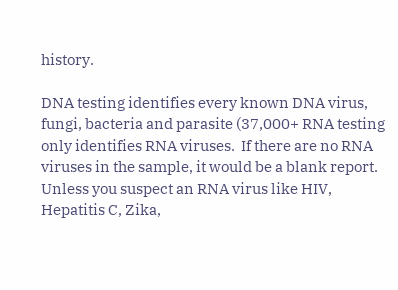history.

DNA testing identifies every known DNA virus, fungi, bacteria and parasite (37,000+ RNA testing only identifies RNA viruses.  If there are no RNA viruses in the sample, it would be a blank report. Unless you suspect an RNA virus like HIV, Hepatitis C, Zika,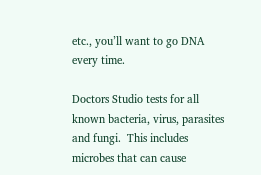etc., you’ll want to go DNA every time.

Doctors Studio tests for all known bacteria, virus, parasites and fungi.  This includes microbes that can cause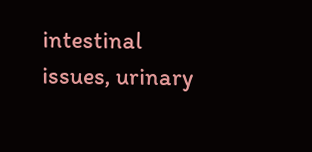intestinal issues, urinary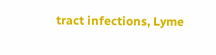tract infections, Lyme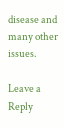disease and many other issues.

Leave a Reply